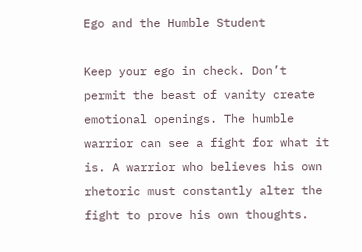Ego and the Humble Student

Keep your ego in check. Don’t permit the beast of vanity create emotional openings. The humble warrior can see a fight for what it is. A warrior who believes his own rhetoric must constantly alter the fight to prove his own thoughts.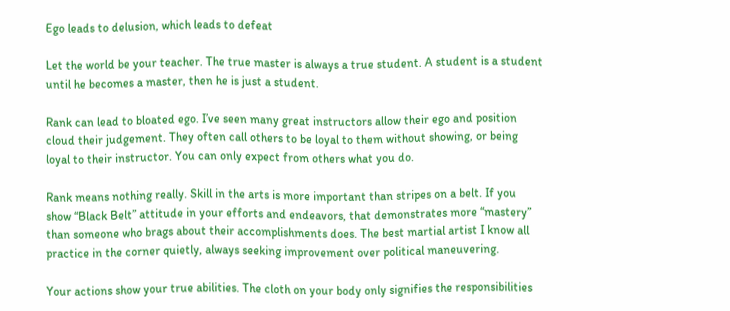Ego leads to delusion, which leads to defeat

Let the world be your teacher. The true master is always a true student. A student is a student until he becomes a master, then he is just a student.

Rank can lead to bloated ego. I’ve seen many great instructors allow their ego and position cloud their judgement. They often call others to be loyal to them without showing, or being loyal to their instructor. You can only expect from others what you do.

Rank means nothing really. Skill in the arts is more important than stripes on a belt. If you show “Black Belt” attitude in your efforts and endeavors, that demonstrates more “mastery” than someone who brags about their accomplishments does. The best martial artist I know all practice in the corner quietly, always seeking improvement over political maneuvering.

Your actions show your true abilities. The cloth on your body only signifies the responsibilities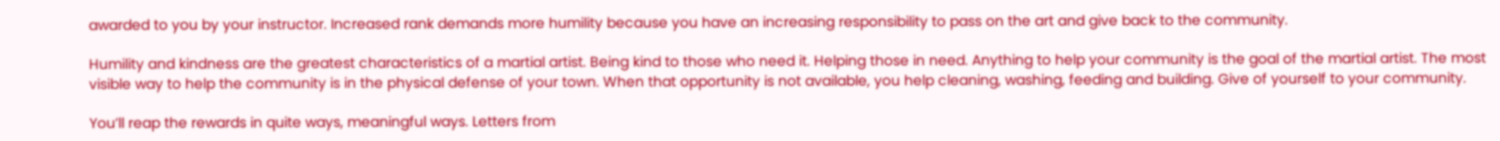awarded to you by your instructor. Increased rank demands more humility because you have an increasing responsibility to pass on the art and give back to the community.

Humility and kindness are the greatest characteristics of a martial artist. Being kind to those who need it. Helping those in need. Anything to help your community is the goal of the martial artist. The most visible way to help the community is in the physical defense of your town. When that opportunity is not available, you help cleaning, washing, feeding and building. Give of yourself to your community.

You’ll reap the rewards in quite ways, meaningful ways. Letters from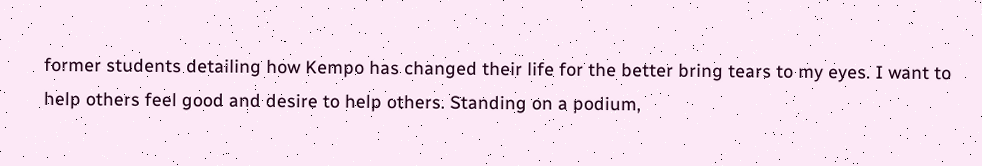former students detailing how Kempo has changed their life for the better bring tears to my eyes. I want to help others feel good and desire to help others. Standing on a podium,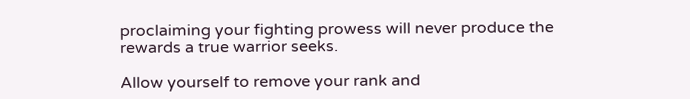proclaiming your fighting prowess will never produce the rewards a true warrior seeks.

Allow yourself to remove your rank and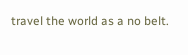travel the world as a no belt.